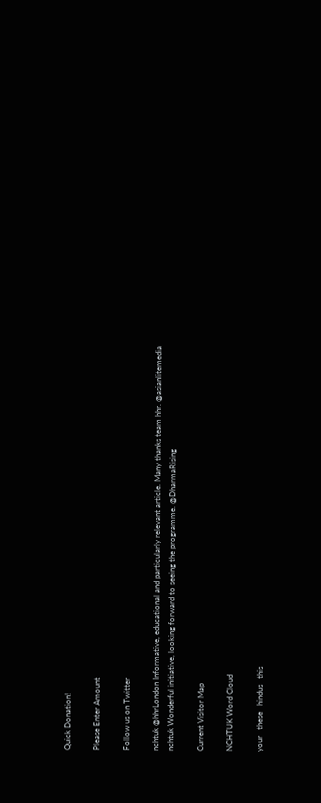Quick Donation!

Please Enter Amount

Follow us on Twitter

nchtuk @hhrLondon Informative, educational and particularly relevant article. Many thanks team hhr. @asianlitemedia
nchtuk Wonderful initiative, looking forward to seeing the programme. @DharmaRising

Current Visitor Map

NCHTUK Word Cloud

your   these   hindus   this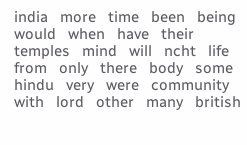india   more   time   been   being   would   when   have   their   temples   mind   will   ncht   life   from   only   there   body   some   hindu   very   were   community   with   lord   other   many   british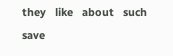they   like   about   such   save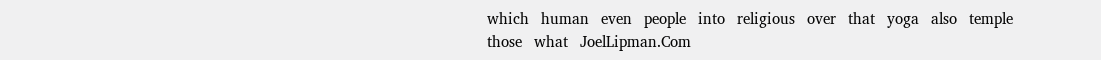which   human   even   people   into   religious   over   that   yoga   also   temple   those   what   JoelLipman.Com